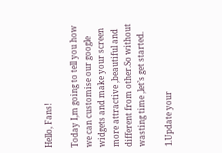Hello, Fans!

Today I,m going to tell you how we can customise our google widgets and make your screen more attractive ,beautiful and different from other.So without wasting time ,let’s get started.

1.Update your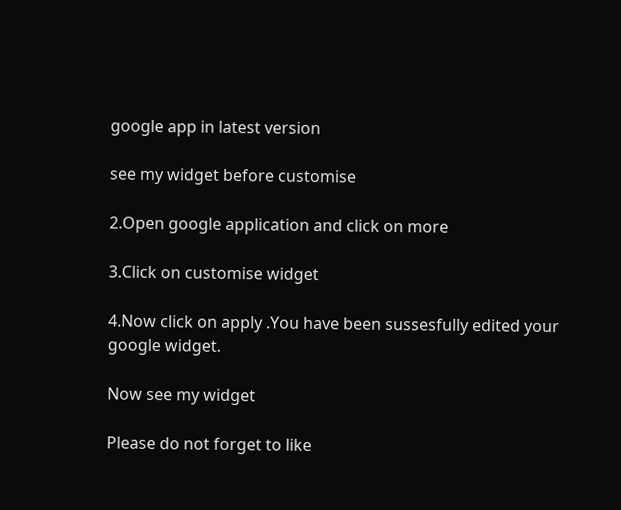google app in latest version

see my widget before customise

2.Open google application and click on more

3.Click on customise widget

4.Now click on apply .You have been sussesfully edited your google widget.

Now see my widget

Please do not forget to like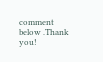comment below .Thank you!